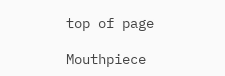top of page

Mouthpiece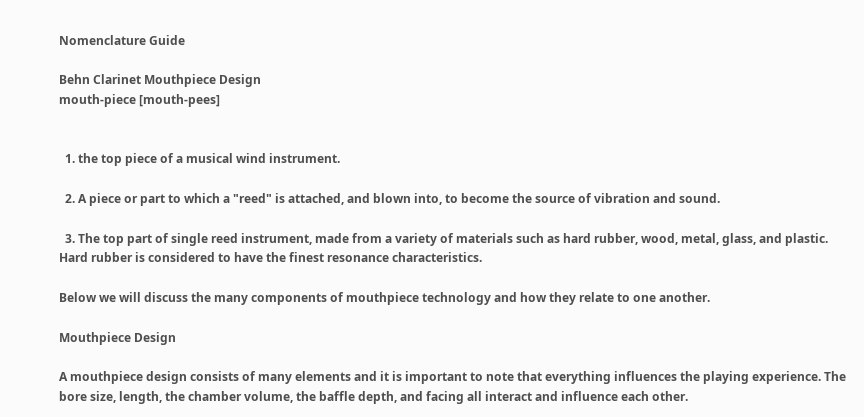Nomenclature Guide

Behn Clarinet Mouthpiece Design
mouth-piece [mouth-pees]


  1. the top piece of a musical wind instrument.

  2. A piece or part to which a "reed" is attached, and blown into, to become the source of vibration and sound.

  3. The top part of single reed instrument, made from a variety of materials such as hard rubber, wood, metal, glass, and plastic. Hard rubber is considered to have the finest resonance characteristics.

Below we will discuss the many components of mouthpiece technology and how they relate to one another.

Mouthpiece Design

A mouthpiece design consists of many elements and it is important to note that everything influences the playing experience. The bore size, length, the chamber volume, the baffle depth, and facing all interact and influence each other.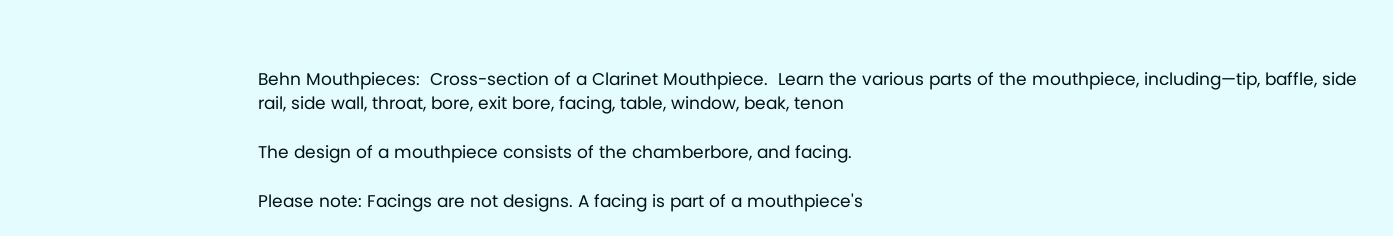Behn Mouthpieces:  Cross-section of a Clarinet Mouthpiece.  Learn the various parts of the mouthpiece, including—tip, baffle, side rail, side wall, throat, bore, exit bore, facing, table, window, beak, tenon

The design of a mouthpiece consists of the chamberbore, and facing.

Please note: Facings are not designs. A facing is part of a mouthpiece's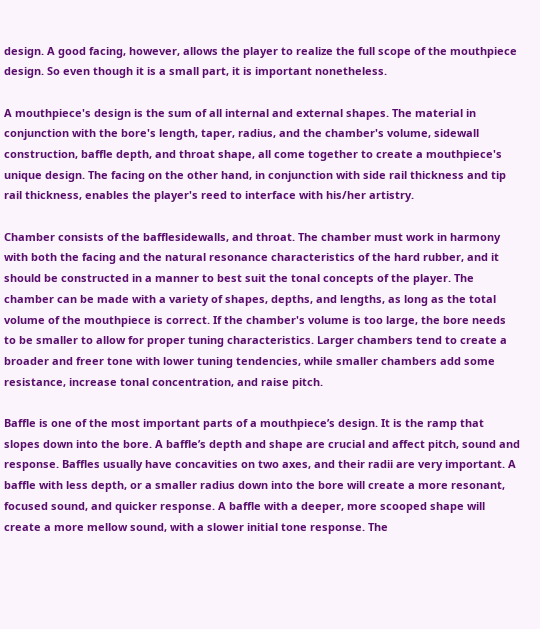design. A good facing, however, allows the player to realize the full scope of the mouthpiece design. So even though it is a small part, it is important nonetheless.

A mouthpiece's design is the sum of all internal and external shapes. The material in conjunction with the bore's length, taper, radius, and the chamber's volume, sidewall construction, baffle depth, and throat shape, all come together to create a mouthpiece's unique design. The facing on the other hand, in conjunction with side rail thickness and tip rail thickness, enables the player's reed to interface with his/her artistry.

Chamber consists of the bafflesidewalls, and throat. The chamber must work in harmony with both the facing and the natural resonance characteristics of the hard rubber, and it should be constructed in a manner to best suit the tonal concepts of the player. The chamber can be made with a variety of shapes, depths, and lengths, as long as the total volume of the mouthpiece is correct. If the chamber's volume is too large, the bore needs to be smaller to allow for proper tuning characteristics. Larger chambers tend to create a broader and freer tone with lower tuning tendencies, while smaller chambers add some resistance, increase tonal concentration, and raise pitch.

Baffle is one of the most important parts of a mouthpiece’s design. It is the ramp that slopes down into the bore. A baffle’s depth and shape are crucial and affect pitch, sound and response. Baffles usually have concavities on two axes, and their radii are very important. A baffle with less depth, or a smaller radius down into the bore will create a more resonant, focused sound, and quicker response. A baffle with a deeper, more scooped shape will create a more mellow sound, with a slower initial tone response. The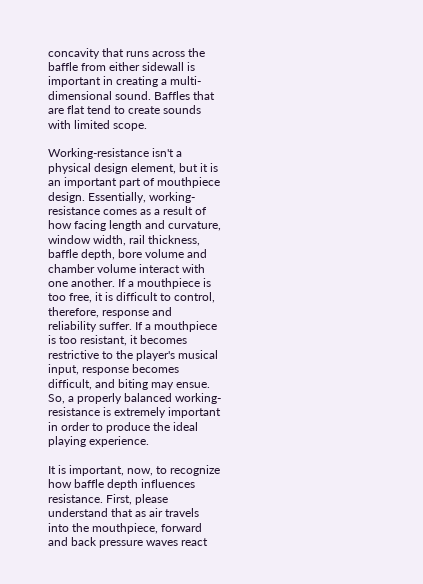concavity that runs across the baffle from either sidewall is important in creating a multi-dimensional sound. Baffles that are flat tend to create sounds with limited scope.

Working-resistance isn't a physical design element, but it is an important part of mouthpiece design. Essentially, working-resistance comes as a result of how facing length and curvature, window width, rail thickness, baffle depth, bore volume and chamber volume interact with one another. If a mouthpiece is too free, it is difficult to control, therefore, response and reliability suffer. If a mouthpiece is too resistant, it becomes restrictive to the player's musical input, response becomes difficult, and biting may ensue. So, a properly balanced working-resistance is extremely important in order to produce the ideal playing experience.

It is important, now, to recognize how baffle depth influences resistance. First, please understand that as air travels into the mouthpiece, forward and back pressure waves react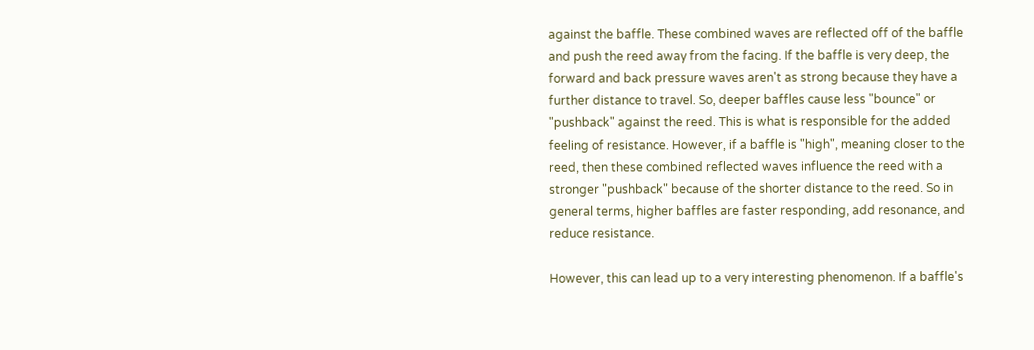against the baffle. These combined waves are reflected off of the baffle and push the reed away from the facing. If the baffle is very deep, the forward and back pressure waves aren't as strong because they have a further distance to travel. So, deeper baffles cause less "bounce" or "pushback" against the reed. This is what is responsible for the added feeling of resistance. However, if a baffle is "high", meaning closer to the reed, then these combined reflected waves influence the reed with a stronger "pushback" because of the shorter distance to the reed. So in general terms, higher baffles are faster responding, add resonance, and reduce resistance.

However, this can lead up to a very interesting phenomenon. If a baffle's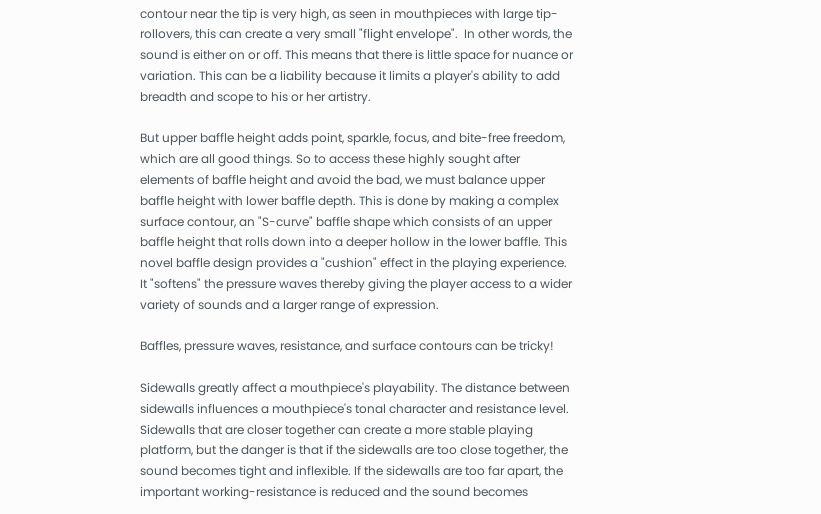contour near the tip is very high, as seen in mouthpieces with large tip-rollovers, this can create a very small "flight envelope".  In other words, the sound is either on or off. This means that there is little space for nuance or variation. This can be a liability because it limits a player's ability to add breadth and scope to his or her artistry.

But upper baffle height adds point, sparkle, focus, and bite-free freedom, which are all good things. So to access these highly sought after elements of baffle height and avoid the bad, we must balance upper baffle height with lower baffle depth. This is done by making a complex surface contour, an "S-curve" baffle shape which consists of an upper baffle height that rolls down into a deeper hollow in the lower baffle. This novel baffle design provides a "cushion" effect in the playing experience. It "softens" the pressure waves thereby giving the player access to a wider variety of sounds and a larger range of expression.

Baffles, pressure waves, resistance, and surface contours can be tricky!

Sidewalls greatly affect a mouthpiece's playability. The distance between sidewalls influences a mouthpiece's tonal character and resistance level. Sidewalls that are closer together can create a more stable playing platform, but the danger is that if the sidewalls are too close together, the sound becomes tight and inflexible. If the sidewalls are too far apart, the important working-resistance is reduced and the sound becomes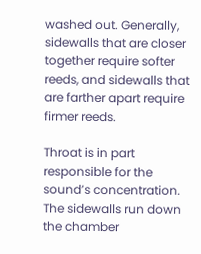washed out. Generally, sidewalls that are closer together require softer reeds, and sidewalls that are farther apart require firmer reeds.

Throat is in part responsible for the sound’s concentration. The sidewalls run down the chamber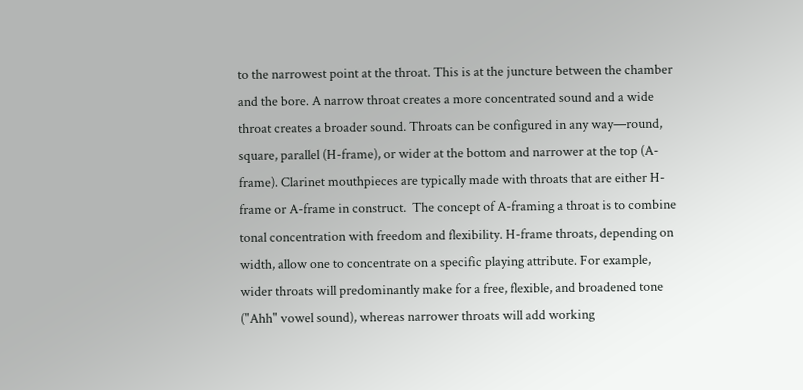to the narrowest point at the throat. This is at the juncture between the chamber and the bore. A narrow throat creates a more concentrated sound and a wide throat creates a broader sound. Throats can be configured in any way—round, square, parallel (H-frame), or wider at the bottom and narrower at the top (A-frame). Clarinet mouthpieces are typically made with throats that are either H-frame or A-frame in construct.  The concept of A-framing a throat is to combine tonal concentration with freedom and flexibility. H-frame throats, depending on width, allow one to concentrate on a specific playing attribute. For example, wider throats will predominantly make for a free, flexible, and broadened tone ("Ahh" vowel sound), whereas narrower throats will add working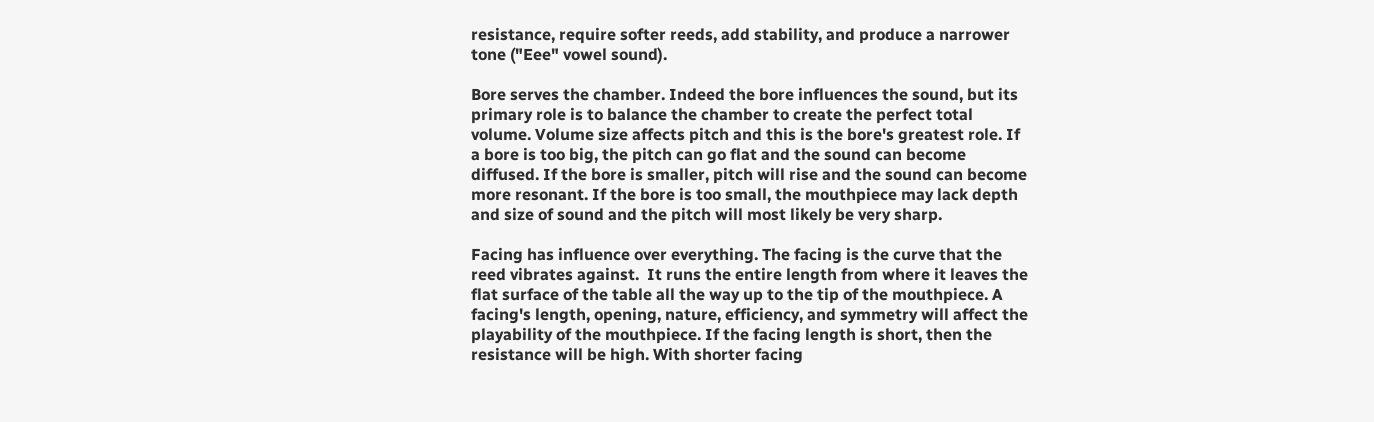resistance, require softer reeds, add stability, and produce a narrower tone ("Eee" vowel sound).

Bore serves the chamber. Indeed the bore influences the sound, but its primary role is to balance the chamber to create the perfect total volume. Volume size affects pitch and this is the bore's greatest role. If a bore is too big, the pitch can go flat and the sound can become diffused. If the bore is smaller, pitch will rise and the sound can become more resonant. If the bore is too small, the mouthpiece may lack depth and size of sound and the pitch will most likely be very sharp.

Facing has influence over everything. The facing is the curve that the reed vibrates against.  It runs the entire length from where it leaves the flat surface of the table all the way up to the tip of the mouthpiece. A facing's length, opening, nature, efficiency, and symmetry will affect the playability of the mouthpiece. If the facing length is short, then the resistance will be high. With shorter facing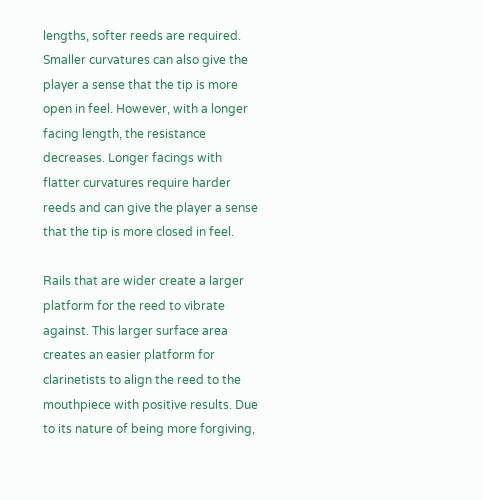lengths, softer reeds are required. Smaller curvatures can also give the player a sense that the tip is more open in feel. However, with a longer facing length, the resistance decreases. Longer facings with flatter curvatures require harder reeds and can give the player a sense that the tip is more closed in feel.

Rails that are wider create a larger platform for the reed to vibrate against. This larger surface area creates an easier platform for clarinetists to align the reed to the mouthpiece with positive results. Due to its nature of being more forgiving,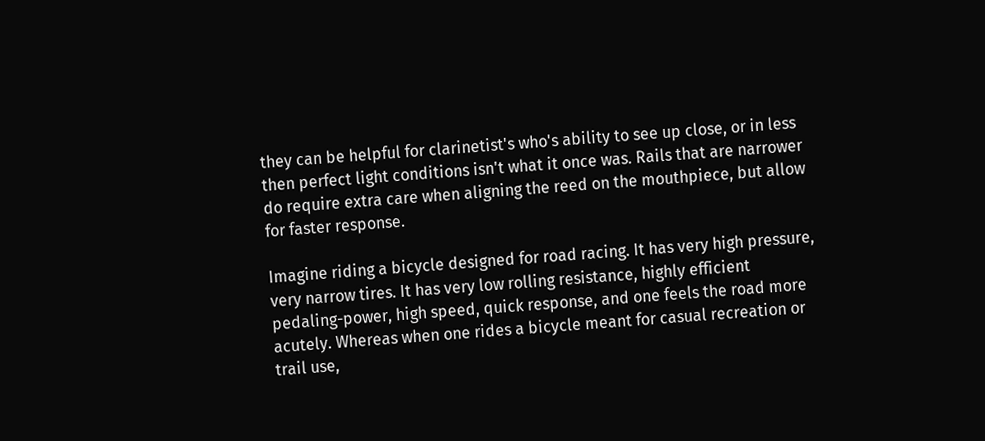they can be helpful for clarinetist's who's ability to see up close, or in less then perfect light conditions isn't what it once was. Rails that are narrower do require extra care when aligning the reed on the mouthpiece, but allow for faster response.

Imagine riding a bicycle designed for road racing. It has very high pressure, very narrow tires. It has very low rolling resistance, highly efficient pedaling-power, high speed, quick response, and one feels the road more acutely. Whereas when one rides a bicycle meant for casual recreation or trail use,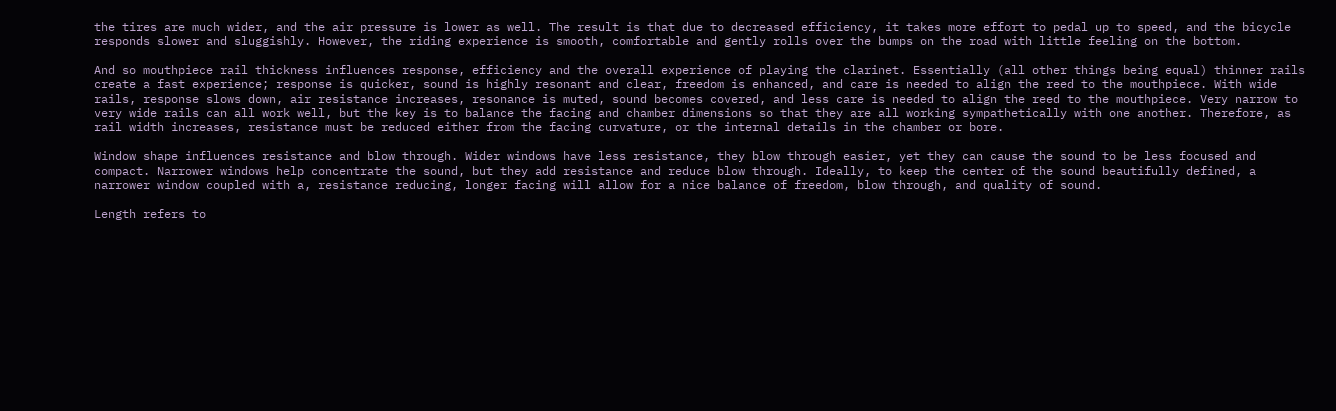the tires are much wider, and the air pressure is lower as well. The result is that due to decreased efficiency, it takes more effort to pedal up to speed, and the bicycle responds slower and sluggishly. However, the riding experience is smooth, comfortable and gently rolls over the bumps on the road with little feeling on the bottom.

And so mouthpiece rail thickness influences response, efficiency and the overall experience of playing the clarinet. Essentially (all other things being equal) thinner rails create a fast experience; response is quicker, sound is highly resonant and clear, freedom is enhanced, and care is needed to align the reed to the mouthpiece. With wide rails, response slows down, air resistance increases, resonance is muted, sound becomes covered, and less care is needed to align the reed to the mouthpiece. Very narrow to very wide rails can all work well, but the key is to balance the facing and chamber dimensions so that they are all working sympathetically with one another. Therefore, as rail width increases, resistance must be reduced either from the facing curvature, or the internal details in the chamber or bore.

Window shape influences resistance and blow through. Wider windows have less resistance, they blow through easier, yet they can cause the sound to be less focused and compact. Narrower windows help concentrate the sound, but they add resistance and reduce blow through. Ideally, to keep the center of the sound beautifully defined, a narrower window coupled with a, resistance reducing, longer facing will allow for a nice balance of freedom, blow through, and quality of sound.

Length refers to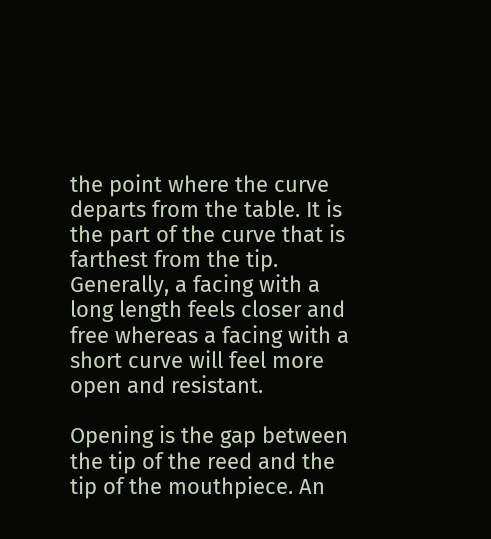the point where the curve departs from the table. It is the part of the curve that is farthest from the tip. Generally, a facing with a long length feels closer and free whereas a facing with a short curve will feel more open and resistant.

Opening is the gap between the tip of the reed and the tip of the mouthpiece. An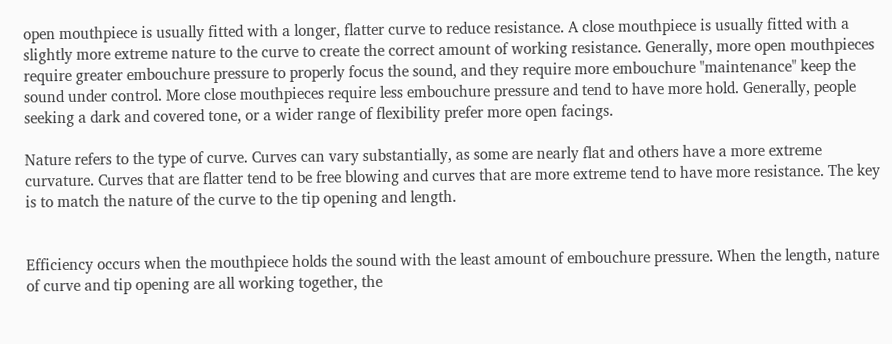open mouthpiece is usually fitted with a longer, flatter curve to reduce resistance. A close mouthpiece is usually fitted with a slightly more extreme nature to the curve to create the correct amount of working resistance. Generally, more open mouthpieces require greater embouchure pressure to properly focus the sound, and they require more embouchure "maintenance" keep the sound under control. More close mouthpieces require less embouchure pressure and tend to have more hold. Generally, people seeking a dark and covered tone, or a wider range of flexibility prefer more open facings.

Nature refers to the type of curve. Curves can vary substantially, as some are nearly flat and others have a more extreme curvature. Curves that are flatter tend to be free blowing and curves that are more extreme tend to have more resistance. The key is to match the nature of the curve to the tip opening and length.


Efficiency occurs when the mouthpiece holds the sound with the least amount of embouchure pressure. When the length, nature of curve and tip opening are all working together, the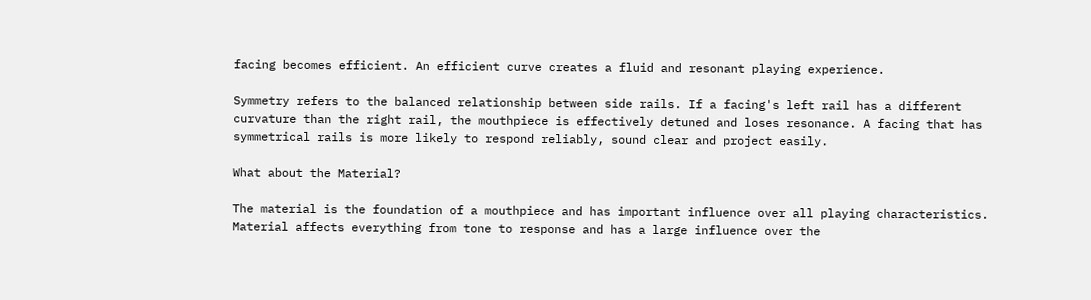facing becomes efficient. An efficient curve creates a fluid and resonant playing experience.

Symmetry refers to the balanced relationship between side rails. If a facing's left rail has a different curvature than the right rail, the mouthpiece is effectively detuned and loses resonance. A facing that has symmetrical rails is more likely to respond reliably, sound clear and project easily.

What about the Material?

The material is the foundation of a mouthpiece and has important influence over all playing characteristics. Material affects everything from tone to response and has a large influence over the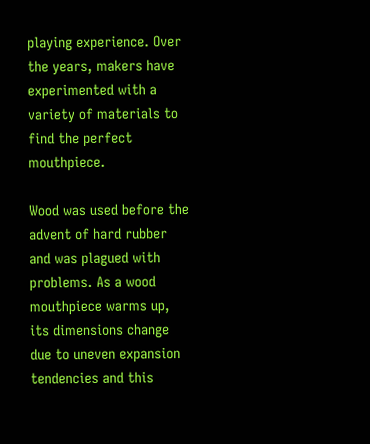playing experience. Over the years, makers have experimented with a variety of materials to find the perfect mouthpiece.

Wood was used before the advent of hard rubber and was plagued with problems. As a wood mouthpiece warms up, its dimensions change due to uneven expansion tendencies and this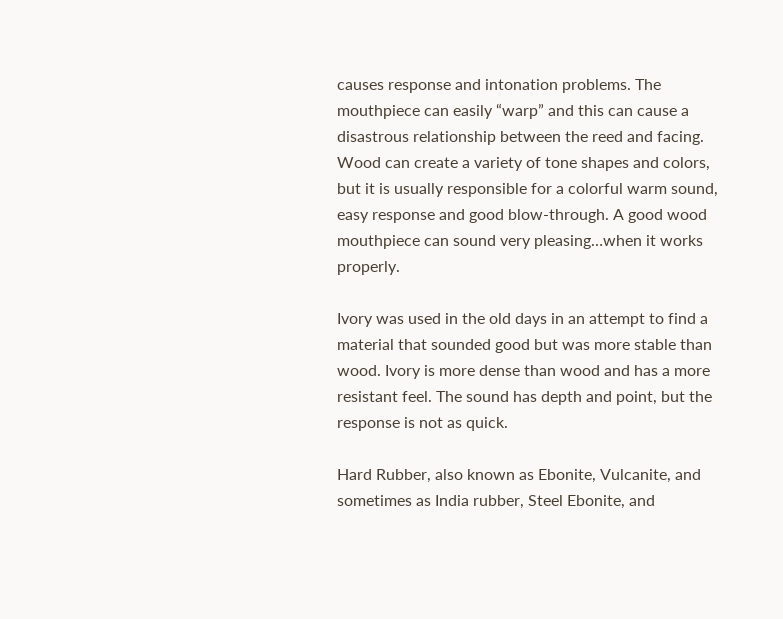causes response and intonation problems. The mouthpiece can easily “warp” and this can cause a disastrous relationship between the reed and facing. Wood can create a variety of tone shapes and colors, but it is usually responsible for a colorful warm sound, easy response and good blow-through. A good wood mouthpiece can sound very pleasing…when it works properly.

Ivory was used in the old days in an attempt to find a material that sounded good but was more stable than wood. Ivory is more dense than wood and has a more resistant feel. The sound has depth and point, but the response is not as quick.

Hard Rubber, also known as Ebonite, Vulcanite, and sometimes as India rubber, Steel Ebonite, and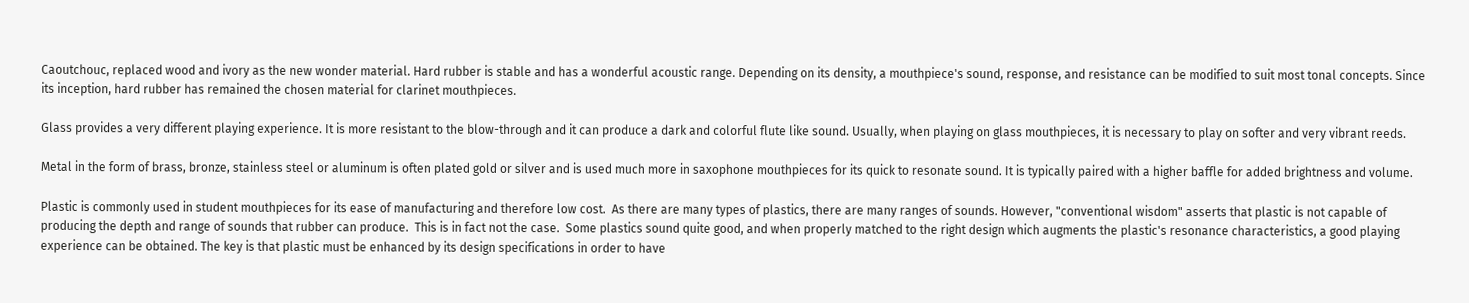Caoutchouc, replaced wood and ivory as the new wonder material. Hard rubber is stable and has a wonderful acoustic range. Depending on its density, a mouthpiece's sound, response, and resistance can be modified to suit most tonal concepts. Since its inception, hard rubber has remained the chosen material for clarinet mouthpieces.

Glass provides a very different playing experience. It is more resistant to the blow-through and it can produce a dark and colorful flute like sound. Usually, when playing on glass mouthpieces, it is necessary to play on softer and very vibrant reeds.

Metal in the form of brass, bronze, stainless steel or aluminum is often plated gold or silver and is used much more in saxophone mouthpieces for its quick to resonate sound. It is typically paired with a higher baffle for added brightness and volume.

Plastic is commonly used in student mouthpieces for its ease of manufacturing and therefore low cost.  As there are many types of plastics, there are many ranges of sounds. However, "conventional wisdom" asserts that plastic is not capable of producing the depth and range of sounds that rubber can produce.  This is in fact not the case.  Some plastics sound quite good, and when properly matched to the right design which augments the plastic's resonance characteristics, a good playing experience can be obtained. The key is that plastic must be enhanced by its design specifications in order to have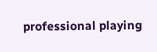professional playing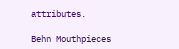attributes.

Behn Mouthpieces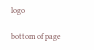logo

bottom of page